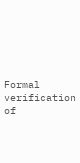Formal verification of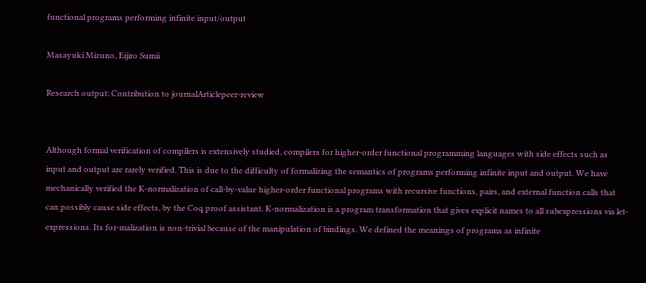functional programs performing infinite input/output

Masayuki Mizuno, Eijiro Sumii

Research output: Contribution to journalArticlepeer-review


Although formal verification of compilers is extensively studied, compilers for higher-order functional programming languages with side effects such as input and output are rarely verified. This is due to the difficulty of formalizing the semantics of programs performing infinite input and output. We have mechanically verified the K-normalization of call-by-value higher-order functional programs with recursive functions, pairs, and external function calls that can possibly cause side effects, by the Coq proof assistant. K-normalization is a program transformation that gives explicit names to all subexpressions via let-expressions. Its for-malization is non-trivial because of the manipulation of bindings. We defined the meanings of programs as infinite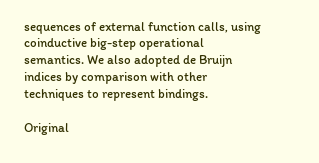sequences of external function calls, using coinductive big-step operational semantics. We also adopted de Bruijn indices by comparison with other techniques to represent bindings.

Original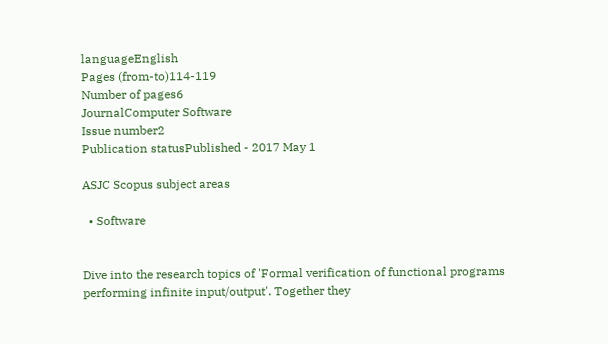languageEnglish
Pages (from-to)114-119
Number of pages6
JournalComputer Software
Issue number2
Publication statusPublished - 2017 May 1

ASJC Scopus subject areas

  • Software


Dive into the research topics of 'Formal verification of functional programs performing infinite input/output'. Together they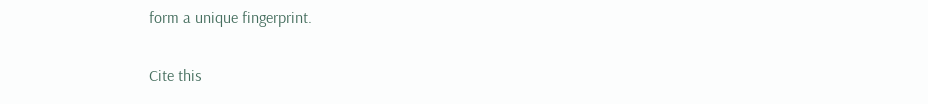form a unique fingerprint.

Cite this